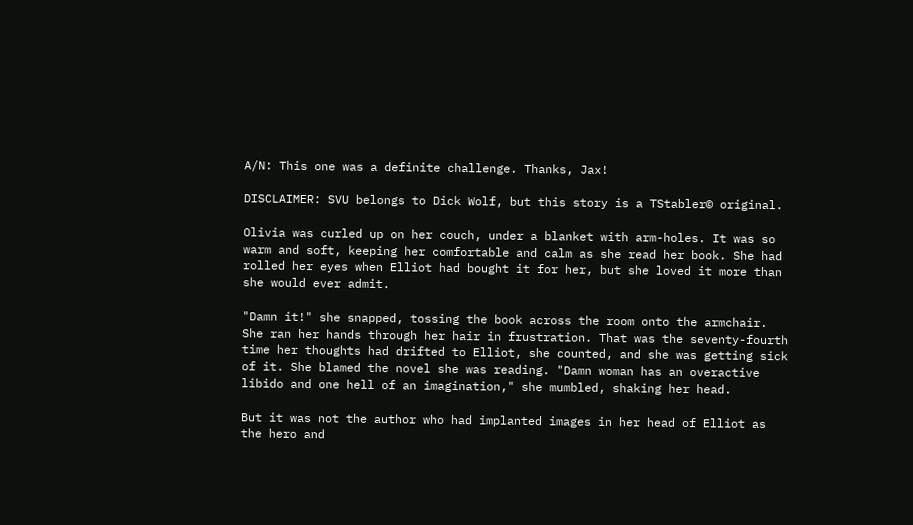A/N: This one was a definite challenge. Thanks, Jax!

DISCLAIMER: SVU belongs to Dick Wolf, but this story is a TStabler© original.

Olivia was curled up on her couch, under a blanket with arm-holes. It was so warm and soft, keeping her comfortable and calm as she read her book. She had rolled her eyes when Elliot had bought it for her, but she loved it more than she would ever admit.

"Damn it!" she snapped, tossing the book across the room onto the armchair. She ran her hands through her hair in frustration. That was the seventy-fourth time her thoughts had drifted to Elliot, she counted, and she was getting sick of it. She blamed the novel she was reading. "Damn woman has an overactive libido and one hell of an imagination," she mumbled, shaking her head.

But it was not the author who had implanted images in her head of Elliot as the hero and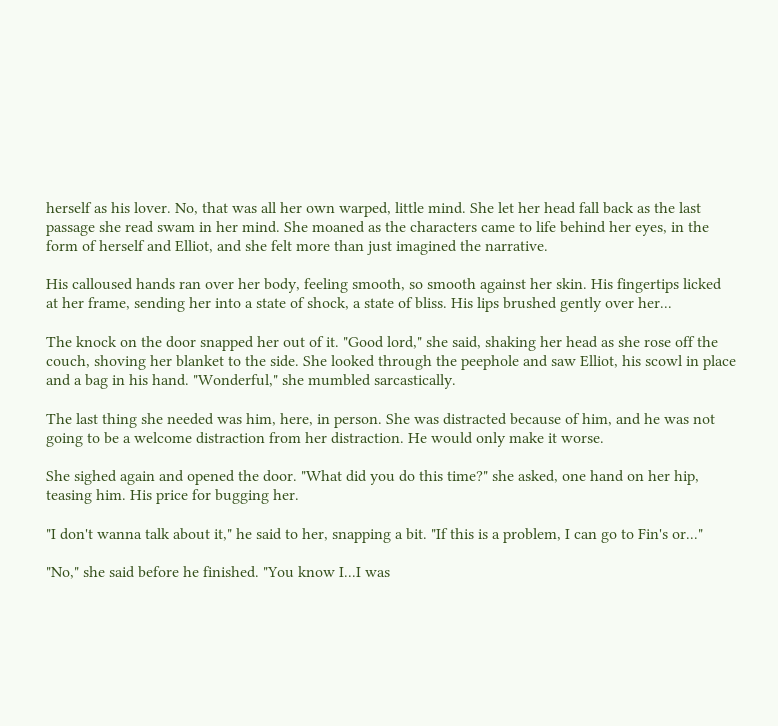herself as his lover. No, that was all her own warped, little mind. She let her head fall back as the last passage she read swam in her mind. She moaned as the characters came to life behind her eyes, in the form of herself and Elliot, and she felt more than just imagined the narrative.

His calloused hands ran over her body, feeling smooth, so smooth against her skin. His fingertips licked at her frame, sending her into a state of shock, a state of bliss. His lips brushed gently over her...

The knock on the door snapped her out of it. "Good lord," she said, shaking her head as she rose off the couch, shoving her blanket to the side. She looked through the peephole and saw Elliot, his scowl in place and a bag in his hand. "Wonderful," she mumbled sarcastically.

The last thing she needed was him, here, in person. She was distracted because of him, and he was not going to be a welcome distraction from her distraction. He would only make it worse.

She sighed again and opened the door. "What did you do this time?" she asked, one hand on her hip, teasing him. His price for bugging her.

"I don't wanna talk about it," he said to her, snapping a bit. "If this is a problem, I can go to Fin's or..."

"No," she said before he finished. "You know I...I was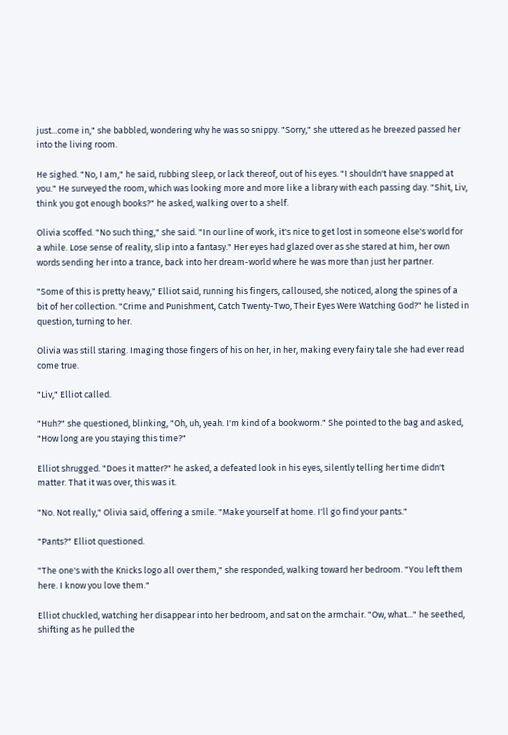just...come in," she babbled, wondering why he was so snippy. "Sorry," she uttered as he breezed passed her into the living room.

He sighed. "No, I am," he said, rubbing sleep, or lack thereof, out of his eyes. "I shouldn't have snapped at you." He surveyed the room, which was looking more and more like a library with each passing day. "Shit, Liv, think you got enough books?" he asked, walking over to a shelf.

Olivia scoffed. "No such thing," she said. "In our line of work, it's nice to get lost in someone else's world for a while. Lose sense of reality, slip into a fantasy." Her eyes had glazed over as she stared at him, her own words sending her into a trance, back into her dream-world where he was more than just her partner.

"Some of this is pretty heavy," Elliot said, running his fingers, calloused, she noticed, along the spines of a bit of her collection. "Crime and Punishment, Catch Twenty-Two, Their Eyes Were Watching God?" he listed in question, turning to her.

Olivia was still staring. Imaging those fingers of his on her, in her, making every fairy tale she had ever read come true.

"Liv," Elliot called.

"Huh?" she questioned, blinking, "Oh, uh, yeah. I'm kind of a bookworm." She pointed to the bag and asked, "How long are you staying this time?"

Elliot shrugged. "Does it matter?" he asked, a defeated look in his eyes, silently telling her time didn't matter. That it was over, this was it.

"No. Not really," Olivia said, offering a smile. "Make yourself at home. I'll go find your pants."

"Pants?" Elliot questioned.

"The one's with the Knicks logo all over them," she responded, walking toward her bedroom. "You left them here. I know you love them."

Elliot chuckled, watching her disappear into her bedroom, and sat on the armchair. "Ow, what..." he seethed, shifting as he pulled the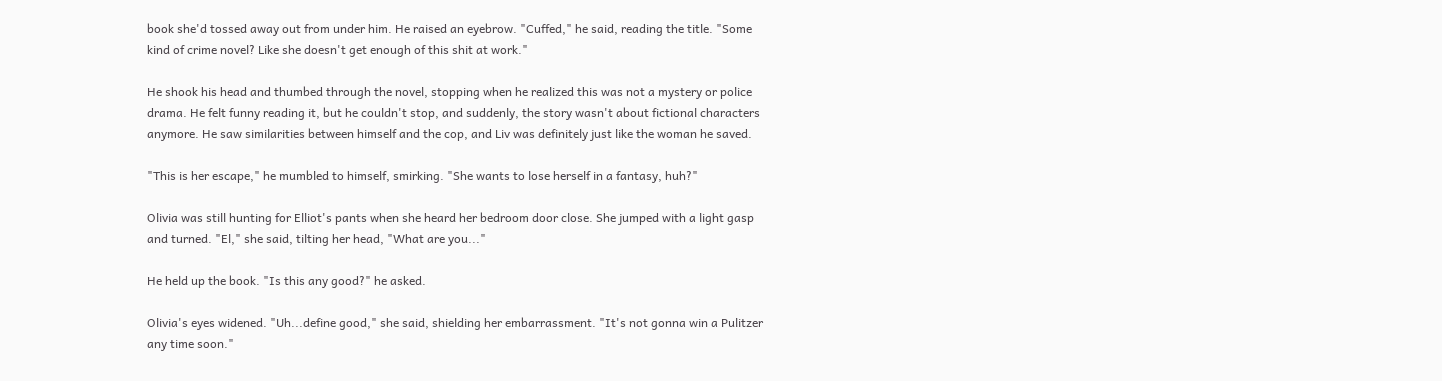book she'd tossed away out from under him. He raised an eyebrow. "Cuffed," he said, reading the title. "Some kind of crime novel? Like she doesn't get enough of this shit at work."

He shook his head and thumbed through the novel, stopping when he realized this was not a mystery or police drama. He felt funny reading it, but he couldn't stop, and suddenly, the story wasn't about fictional characters anymore. He saw similarities between himself and the cop, and Liv was definitely just like the woman he saved.

"This is her escape," he mumbled to himself, smirking. "She wants to lose herself in a fantasy, huh?"

Olivia was still hunting for Elliot's pants when she heard her bedroom door close. She jumped with a light gasp and turned. "El," she said, tilting her head, "What are you..."

He held up the book. "Is this any good?" he asked.

Olivia's eyes widened. "Uh...define good," she said, shielding her embarrassment. "It's not gonna win a Pulitzer any time soon."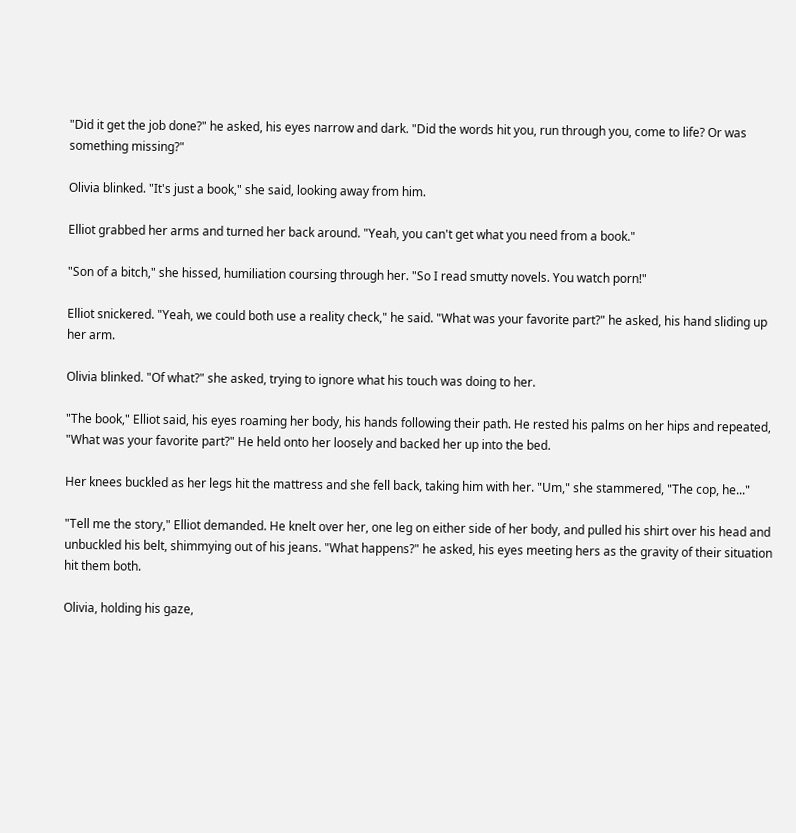"Did it get the job done?" he asked, his eyes narrow and dark. "Did the words hit you, run through you, come to life? Or was something missing?"

Olivia blinked. "It's just a book," she said, looking away from him.

Elliot grabbed her arms and turned her back around. "Yeah, you can't get what you need from a book."

"Son of a bitch," she hissed, humiliation coursing through her. "So I read smutty novels. You watch porn!"

Elliot snickered. "Yeah, we could both use a reality check," he said. "What was your favorite part?" he asked, his hand sliding up her arm.

Olivia blinked. "Of what?" she asked, trying to ignore what his touch was doing to her.

"The book," Elliot said, his eyes roaming her body, his hands following their path. He rested his palms on her hips and repeated, "What was your favorite part?" He held onto her loosely and backed her up into the bed.

Her knees buckled as her legs hit the mattress and she fell back, taking him with her. "Um," she stammered, "The cop, he..."

"Tell me the story," Elliot demanded. He knelt over her, one leg on either side of her body, and pulled his shirt over his head and unbuckled his belt, shimmying out of his jeans. "What happens?" he asked, his eyes meeting hers as the gravity of their situation hit them both.

Olivia, holding his gaze,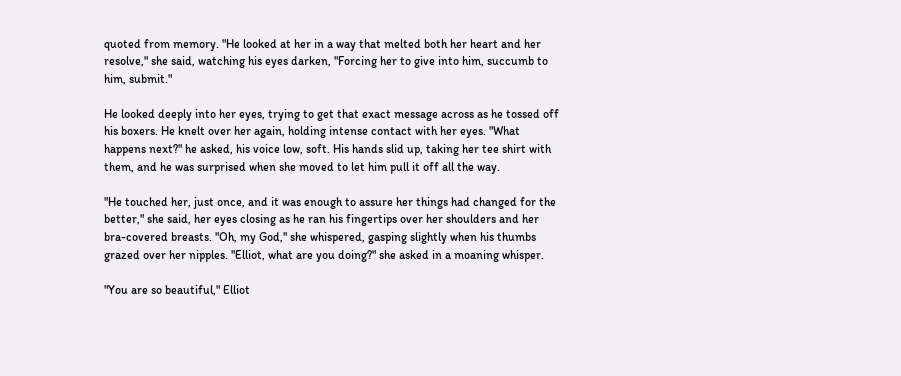quoted from memory. "He looked at her in a way that melted both her heart and her resolve," she said, watching his eyes darken, "Forcing her to give into him, succumb to him, submit."

He looked deeply into her eyes, trying to get that exact message across as he tossed off his boxers. He knelt over her again, holding intense contact with her eyes. "What happens next?" he asked, his voice low, soft. His hands slid up, taking her tee shirt with them, and he was surprised when she moved to let him pull it off all the way.

"He touched her, just once, and it was enough to assure her things had changed for the better," she said, her eyes closing as he ran his fingertips over her shoulders and her bra-covered breasts. "Oh, my God," she whispered, gasping slightly when his thumbs grazed over her nipples. "Elliot, what are you doing?" she asked in a moaning whisper.

"You are so beautiful," Elliot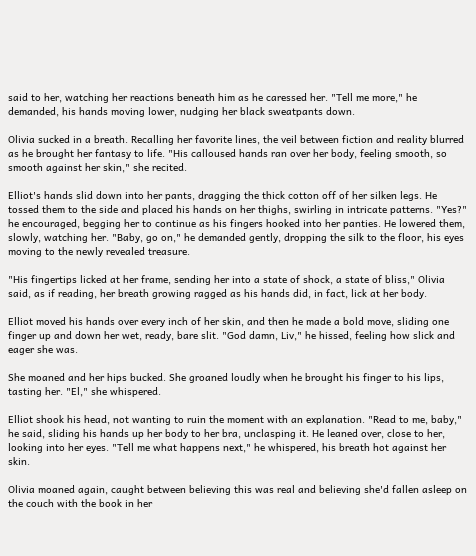said to her, watching her reactions beneath him as he caressed her. "Tell me more," he demanded, his hands moving lower, nudging her black sweatpants down.

Olivia sucked in a breath. Recalling her favorite lines, the veil between fiction and reality blurred as he brought her fantasy to life. "His calloused hands ran over her body, feeling smooth, so smooth against her skin," she recited.

Elliot's hands slid down into her pants, dragging the thick cotton off of her silken legs. He tossed them to the side and placed his hands on her thighs, swirling in intricate patterns. "Yes?" he encouraged, begging her to continue as his fingers hooked into her panties. He lowered them, slowly, watching her. "Baby, go on," he demanded gently, dropping the silk to the floor, his eyes moving to the newly revealed treasure.

"His fingertips licked at her frame, sending her into a state of shock, a state of bliss," Olivia said, as if reading, her breath growing ragged as his hands did, in fact, lick at her body.

Elliot moved his hands over every inch of her skin, and then he made a bold move, sliding one finger up and down her wet, ready, bare slit. "God damn, Liv," he hissed, feeling how slick and eager she was.

She moaned and her hips bucked. She groaned loudly when he brought his finger to his lips, tasting her. "El," she whispered.

Elliot shook his head, not wanting to ruin the moment with an explanation. "Read to me, baby," he said, sliding his hands up her body to her bra, unclasping it. He leaned over, close to her, looking into her eyes. "Tell me what happens next," he whispered, his breath hot against her skin.

Olivia moaned again, caught between believing this was real and believing she'd fallen asleep on the couch with the book in her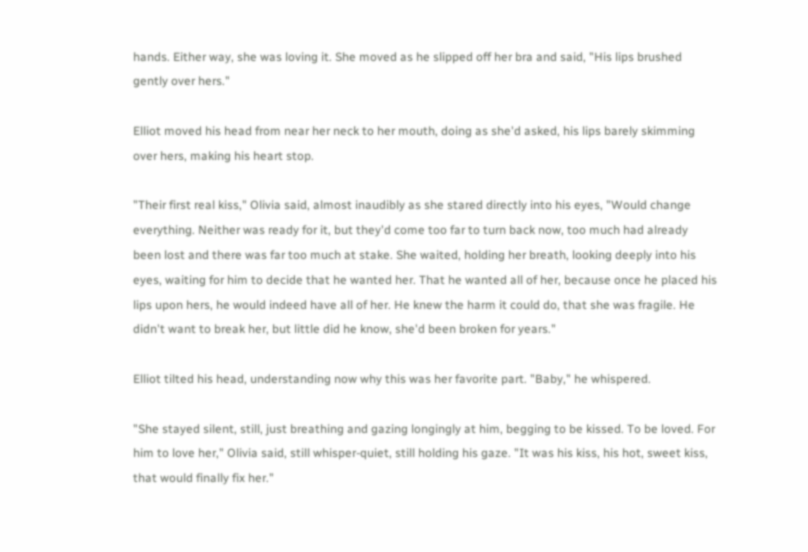hands. Either way, she was loving it. She moved as he slipped off her bra and said, "His lips brushed gently over hers."

Elliot moved his head from near her neck to her mouth, doing as she'd asked, his lips barely skimming over hers, making his heart stop.

"Their first real kiss," Olivia said, almost inaudibly as she stared directly into his eyes, "Would change everything. Neither was ready for it, but they'd come too far to turn back now, too much had already been lost and there was far too much at stake. She waited, holding her breath, looking deeply into his eyes, waiting for him to decide that he wanted her. That he wanted all of her, because once he placed his lips upon hers, he would indeed have all of her. He knew the harm it could do, that she was fragile. He didn't want to break her, but little did he know, she'd been broken for years."

Elliot tilted his head, understanding now why this was her favorite part. "Baby," he whispered.

"She stayed silent, still, just breathing and gazing longingly at him, begging to be kissed. To be loved. For him to love her," Olivia said, still whisper-quiet, still holding his gaze. "It was his kiss, his hot, sweet kiss, that would finally fix her."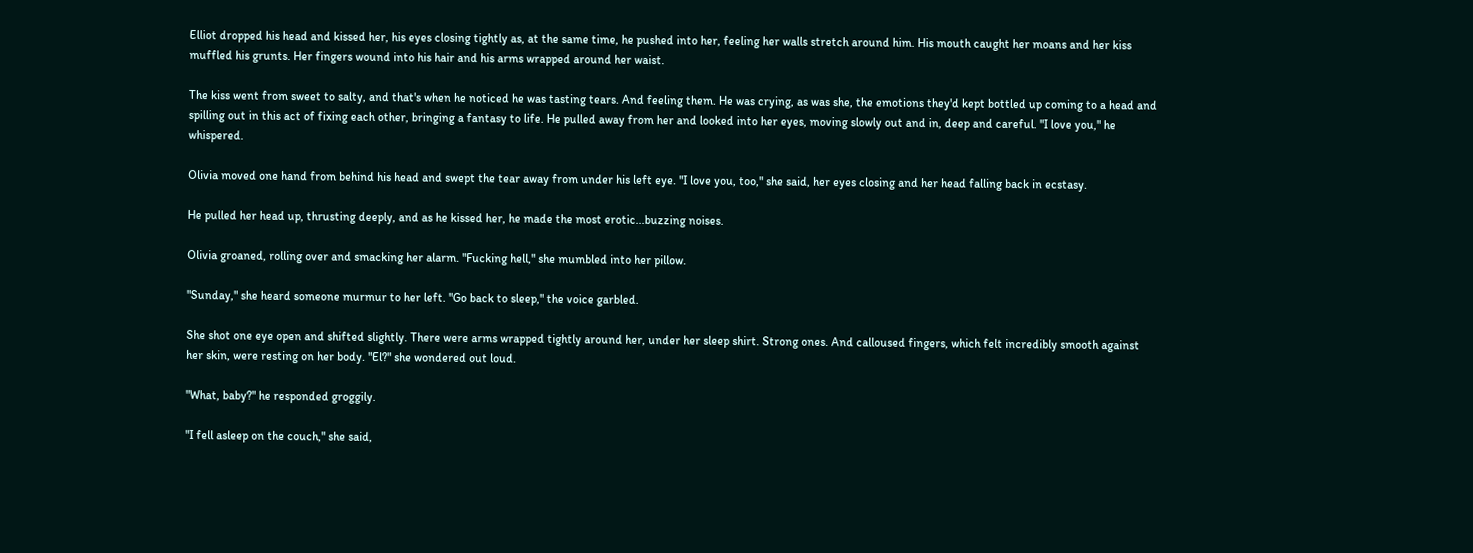Elliot dropped his head and kissed her, his eyes closing tightly as, at the same time, he pushed into her, feeling her walls stretch around him. His mouth caught her moans and her kiss muffled his grunts. Her fingers wound into his hair and his arms wrapped around her waist.

The kiss went from sweet to salty, and that's when he noticed he was tasting tears. And feeling them. He was crying, as was she, the emotions they'd kept bottled up coming to a head and spilling out in this act of fixing each other, bringing a fantasy to life. He pulled away from her and looked into her eyes, moving slowly out and in, deep and careful. "I love you," he whispered.

Olivia moved one hand from behind his head and swept the tear away from under his left eye. "I love you, too," she said, her eyes closing and her head falling back in ecstasy.

He pulled her head up, thrusting deeply, and as he kissed her, he made the most erotic...buzzing noises.

Olivia groaned, rolling over and smacking her alarm. "Fucking hell," she mumbled into her pillow.

"Sunday," she heard someone murmur to her left. "Go back to sleep," the voice garbled.

She shot one eye open and shifted slightly. There were arms wrapped tightly around her, under her sleep shirt. Strong ones. And calloused fingers, which felt incredibly smooth against her skin, were resting on her body. "El?" she wondered out loud.

"What, baby?" he responded groggily.

"I fell asleep on the couch," she said,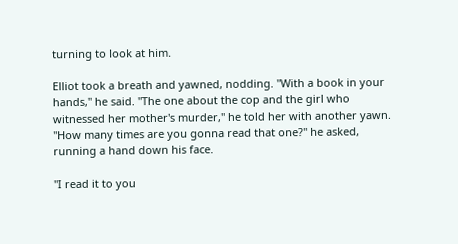turning to look at him.

Elliot took a breath and yawned, nodding. "With a book in your hands," he said. "The one about the cop and the girl who witnessed her mother's murder," he told her with another yawn. "How many times are you gonna read that one?" he asked, running a hand down his face.

"I read it to you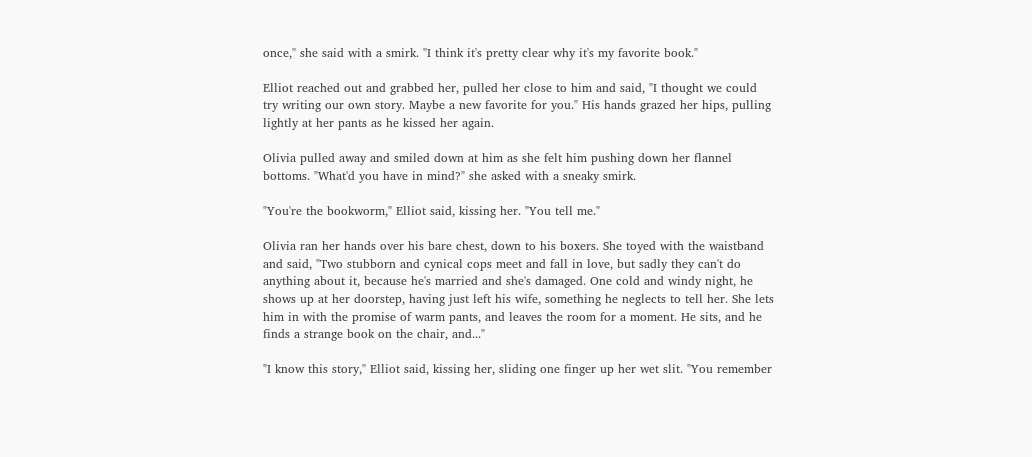once," she said with a smirk. "I think it's pretty clear why it's my favorite book."

Elliot reached out and grabbed her, pulled her close to him and said, "I thought we could try writing our own story. Maybe a new favorite for you." His hands grazed her hips, pulling lightly at her pants as he kissed her again.

Olivia pulled away and smiled down at him as she felt him pushing down her flannel bottoms. "What'd you have in mind?" she asked with a sneaky smirk.

"You're the bookworm," Elliot said, kissing her. "You tell me."

Olivia ran her hands over his bare chest, down to his boxers. She toyed with the waistband and said, "Two stubborn and cynical cops meet and fall in love, but sadly they can't do anything about it, because he's married and she's damaged. One cold and windy night, he shows up at her doorstep, having just left his wife, something he neglects to tell her. She lets him in with the promise of warm pants, and leaves the room for a moment. He sits, and he finds a strange book on the chair, and..."

"I know this story," Elliot said, kissing her, sliding one finger up her wet slit. "You remember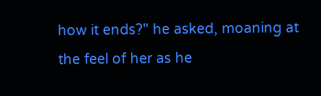how it ends?" he asked, moaning at the feel of her as he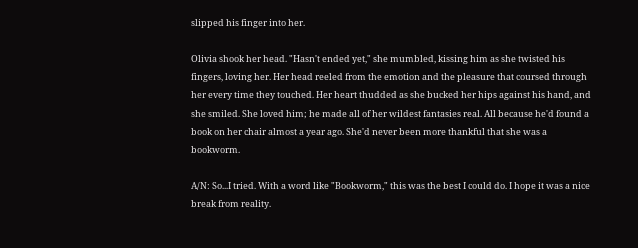slipped his finger into her.

Olivia shook her head. "Hasn't ended yet," she mumbled, kissing him as she twisted his fingers, loving her. Her head reeled from the emotion and the pleasure that coursed through her every time they touched. Her heart thudded as she bucked her hips against his hand, and she smiled. She loved him; he made all of her wildest fantasies real. All because he'd found a book on her chair almost a year ago. She'd never been more thankful that she was a bookworm.

A/N: So...I tried. With a word like "Bookworm," this was the best I could do. I hope it was a nice break from reality.